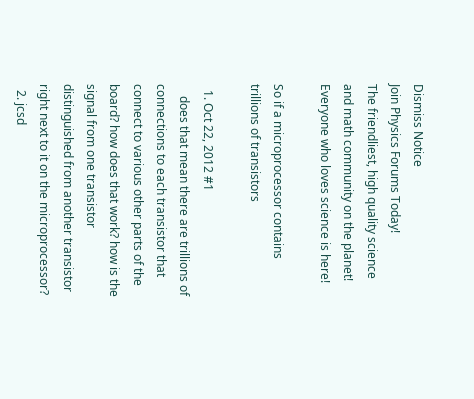Dismiss Notice
Join Physics Forums Today!
The friendliest, high quality science and math community on the planet! Everyone who loves science is here!

So if a microprocessor contains trillions of transistors

  1. Oct 22, 2012 #1
    does that mean there are trillions of connections to each transistor that connect to various other parts of the board? how does that work? how is the signal from one transistor distinguished from another transistor right next to it on the microprocessor?
  2. jcsd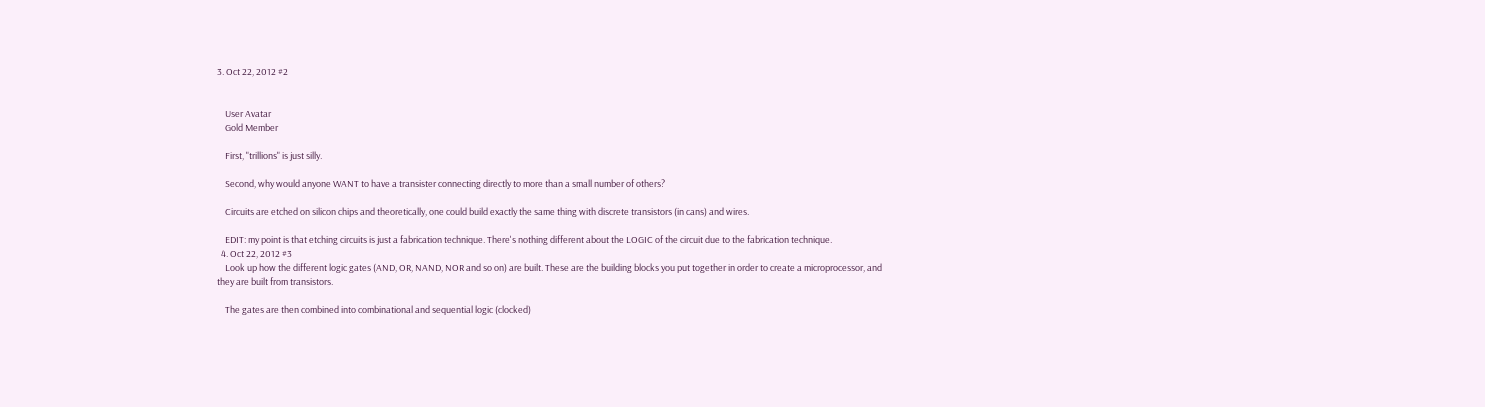3. Oct 22, 2012 #2


    User Avatar
    Gold Member

    First, "trillions" is just silly.

    Second, why would anyone WANT to have a transister connecting directly to more than a small number of others?

    Circuits are etched on silicon chips and theoretically, one could build exactly the same thing with discrete transistors (in cans) and wires.

    EDIT: my point is that etching circuits is just a fabrication technique. There's nothing different about the LOGIC of the circuit due to the fabrication technique.
  4. Oct 22, 2012 #3
    Look up how the different logic gates (AND, OR, NAND, NOR and so on) are built. These are the building blocks you put together in order to create a microprocessor, and they are built from transistors.

    The gates are then combined into combinational and sequential logic (clocked)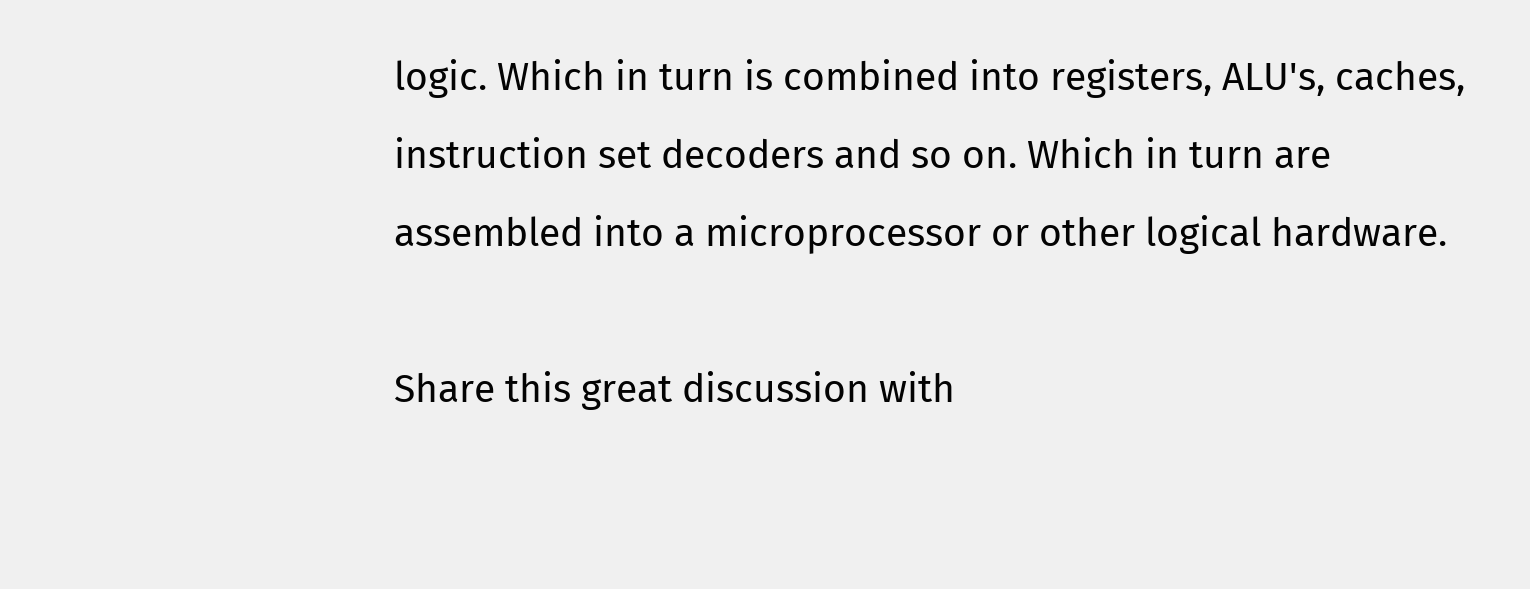logic. Which in turn is combined into registers, ALU's, caches, instruction set decoders and so on. Which in turn are assembled into a microprocessor or other logical hardware.

Share this great discussion with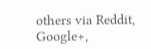others via Reddit, Google+,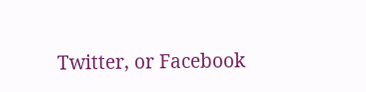Twitter, or Facebook